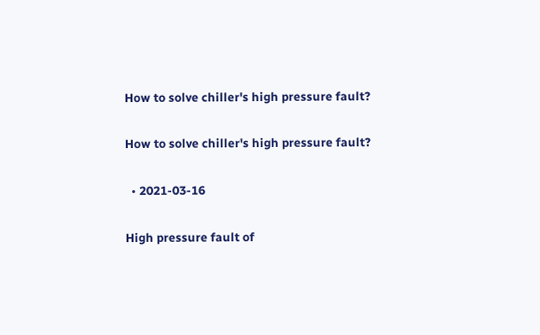How to solve chiller's high pressure fault?

How to solve chiller's high pressure fault?

  • 2021-03-16

High pressure fault of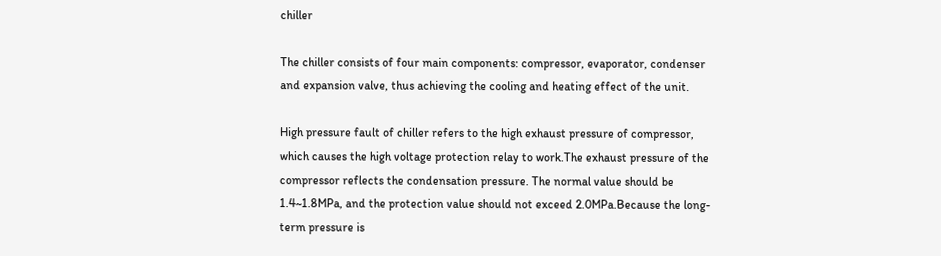chiller

The chiller consists of four main components: compressor, evaporator, condenser and expansion valve, thus achieving the cooling and heating effect of the unit.

High pressure fault of chiller refers to the high exhaust pressure of compressor, which causes the high voltage protection relay to work.The exhaust pressure of the compressor reflects the condensation pressure. The normal value should be 1.4~1.8MPa, and the protection value should not exceed 2.0MPa.Because the long-term pressure is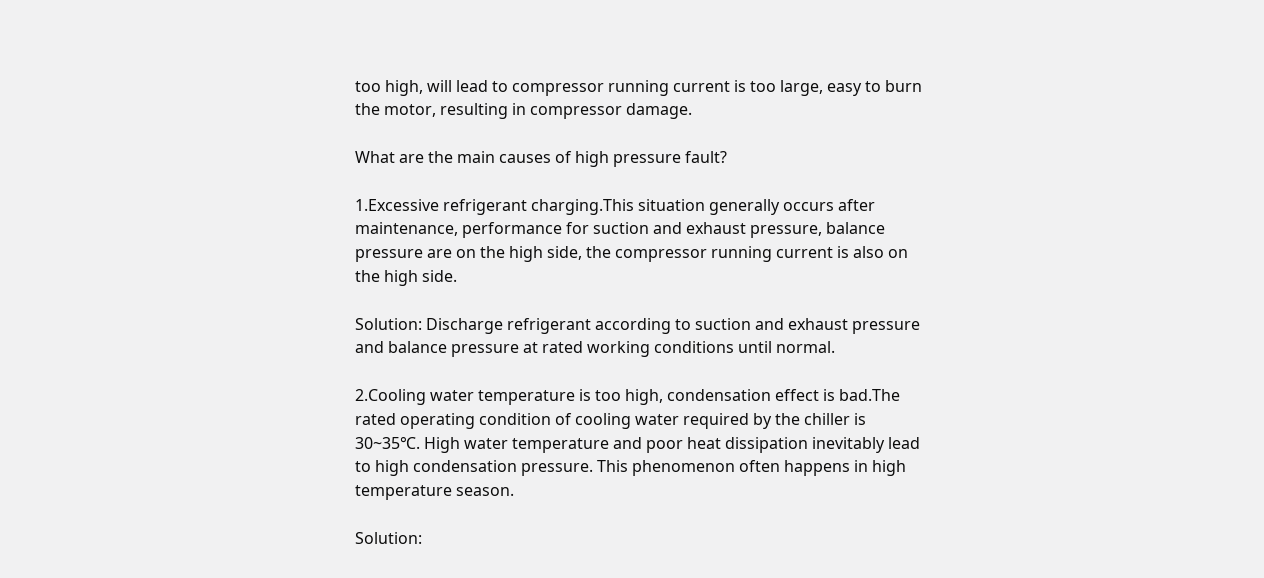too high, will lead to compressor running current is too large, easy to burn the motor, resulting in compressor damage.

What are the main causes of high pressure fault?

1.Excessive refrigerant charging.This situation generally occurs after maintenance, performance for suction and exhaust pressure, balance pressure are on the high side, the compressor running current is also on the high side.

Solution: Discharge refrigerant according to suction and exhaust pressure and balance pressure at rated working conditions until normal.

2.Cooling water temperature is too high, condensation effect is bad.The rated operating condition of cooling water required by the chiller is 30~35℃. High water temperature and poor heat dissipation inevitably lead to high condensation pressure. This phenomenon often happens in high temperature season.

Solution: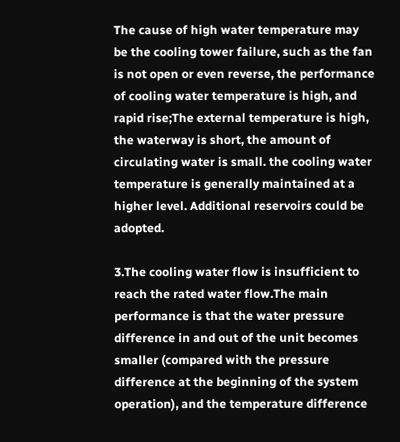The cause of high water temperature may be the cooling tower failure, such as the fan is not open or even reverse, the performance of cooling water temperature is high, and rapid rise;The external temperature is high, the waterway is short, the amount of circulating water is small. the cooling water temperature is generally maintained at a higher level. Additional reservoirs could be adopted.

3.The cooling water flow is insufficient to reach the rated water flow.The main performance is that the water pressure difference in and out of the unit becomes smaller (compared with the pressure difference at the beginning of the system operation), and the temperature difference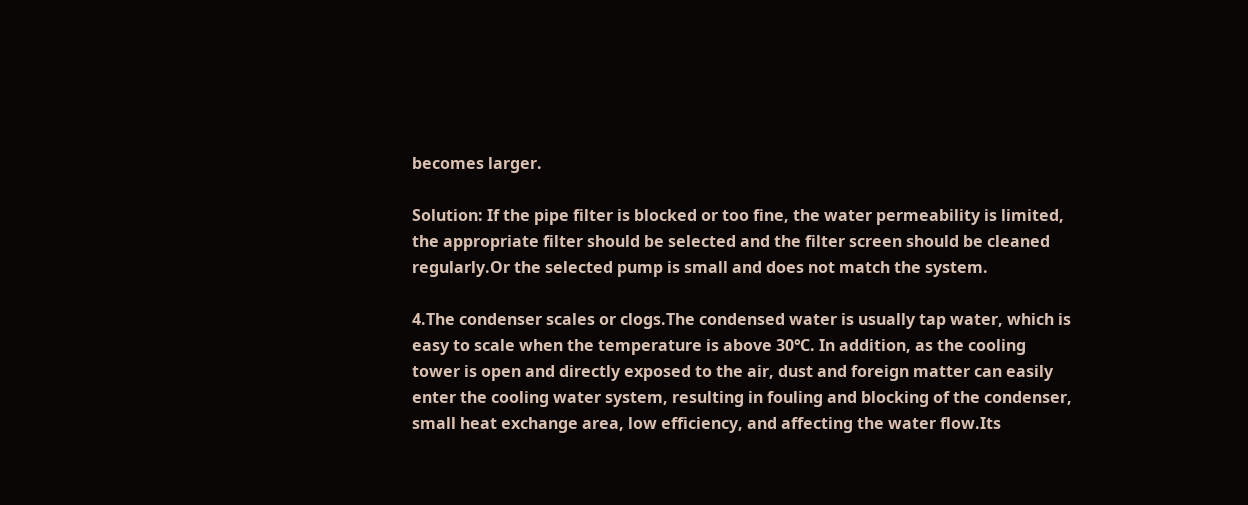becomes larger.

Solution: If the pipe filter is blocked or too fine, the water permeability is limited, the appropriate filter should be selected and the filter screen should be cleaned regularly.Or the selected pump is small and does not match the system.

4.The condenser scales or clogs.The condensed water is usually tap water, which is easy to scale when the temperature is above 30℃. In addition, as the cooling tower is open and directly exposed to the air, dust and foreign matter can easily enter the cooling water system, resulting in fouling and blocking of the condenser, small heat exchange area, low efficiency, and affecting the water flow.Its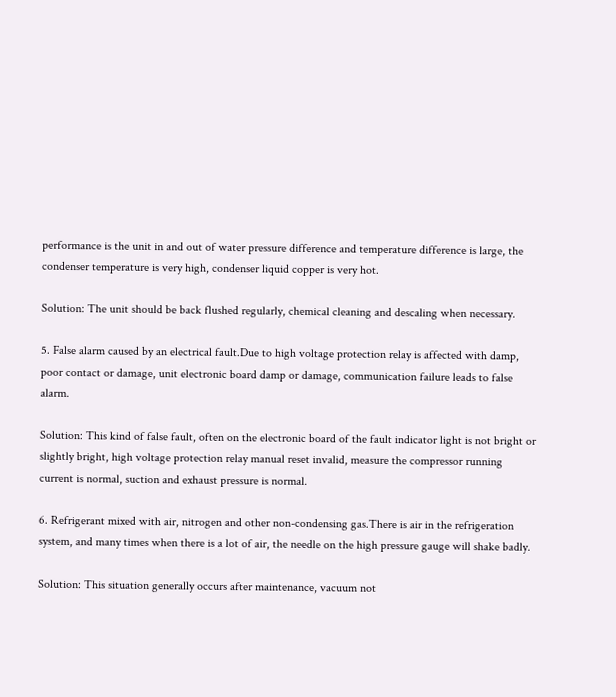performance is the unit in and out of water pressure difference and temperature difference is large, the condenser temperature is very high, condenser liquid copper is very hot.

Solution: The unit should be back flushed regularly, chemical cleaning and descaling when necessary.

5. False alarm caused by an electrical fault.Due to high voltage protection relay is affected with damp, poor contact or damage, unit electronic board damp or damage, communication failure leads to false alarm.

Solution: This kind of false fault, often on the electronic board of the fault indicator light is not bright or slightly bright, high voltage protection relay manual reset invalid, measure the compressor running current is normal, suction and exhaust pressure is normal.

6. Refrigerant mixed with air, nitrogen and other non-condensing gas.There is air in the refrigeration system, and many times when there is a lot of air, the needle on the high pressure gauge will shake badly.

Solution: This situation generally occurs after maintenance, vacuum not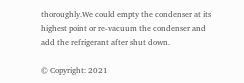thoroughly.We could empty the condenser at its highest point or re-vacuum the condenser and add the refrigerant after shut down.

© Copyright: 2021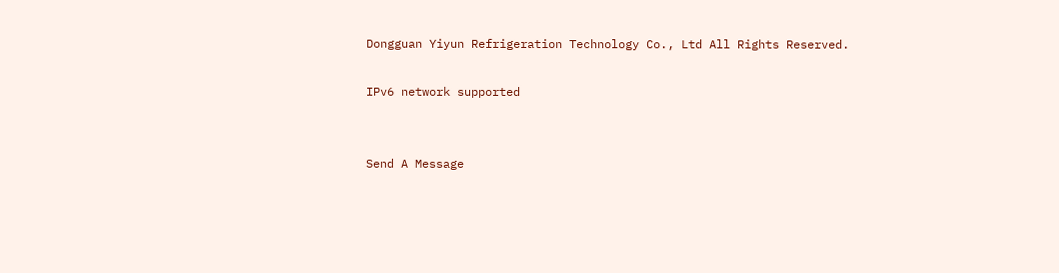Dongguan Yiyun Refrigeration Technology Co., Ltd All Rights Reserved.

IPv6 network supported


Send A Message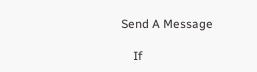Send A Message

    If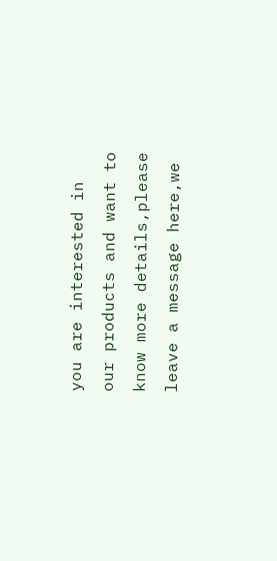you are interested in our products and want to know more details,please leave a message here,we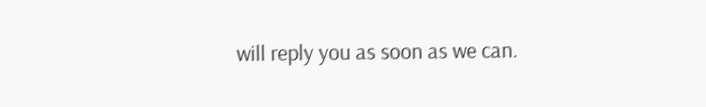will reply you as soon as we can.